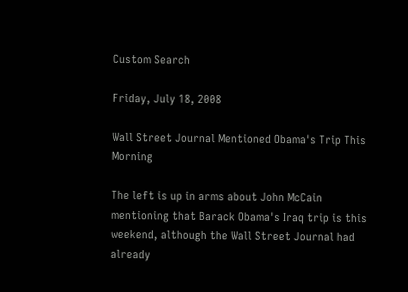Custom Search

Friday, July 18, 2008

Wall Street Journal Mentioned Obama's Trip This Morning

The left is up in arms about John McCain mentioning that Barack Obama's Iraq trip is this weekend, although the Wall Street Journal had already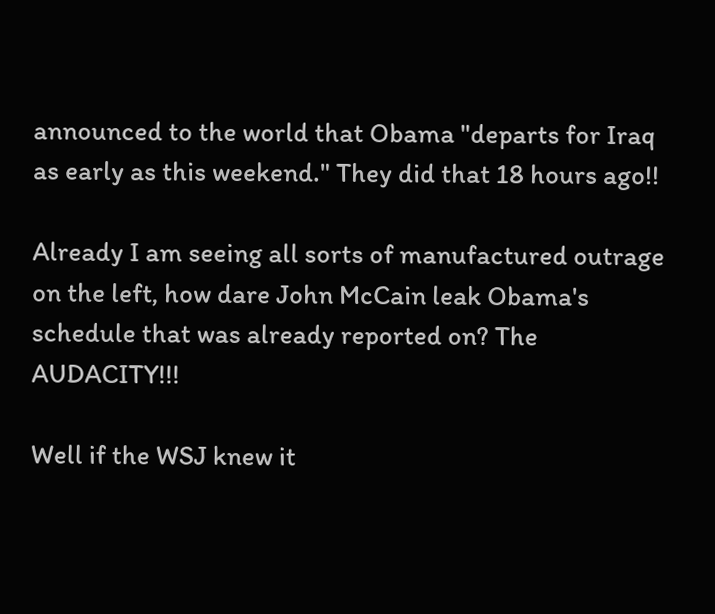announced to the world that Obama "departs for Iraq as early as this weekend." They did that 18 hours ago!!

Already I am seeing all sorts of manufactured outrage on the left, how dare John McCain leak Obama's schedule that was already reported on? The AUDACITY!!!

Well if the WSJ knew it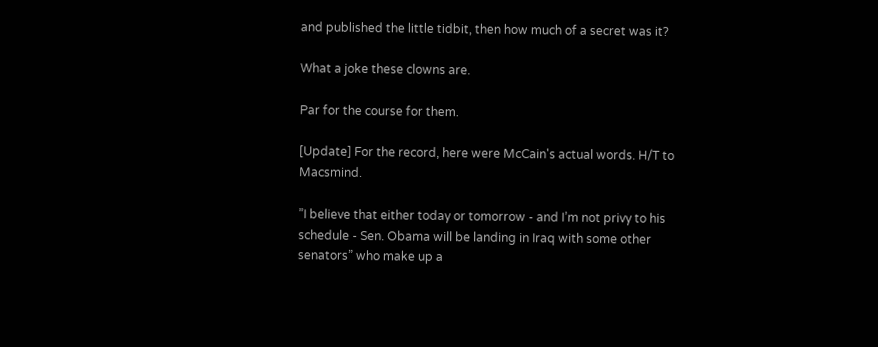and published the little tidbit, then how much of a secret was it?

What a joke these clowns are.

Par for the course for them.

[Update] For the record, here were McCain's actual words. H/T to Macsmind.

”I believe that either today or tomorrow - and I’m not privy to his schedule - Sen. Obama will be landing in Iraq with some other senators” who make up a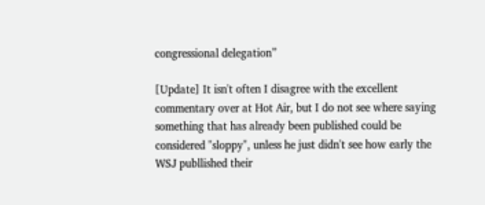congressional delegation”

[Update] It isn't often I disagree with the excellent commentary over at Hot Air, but I do not see where saying something that has already been published could be considered "sloppy", unless he just didn't see how early the WSJ publlished their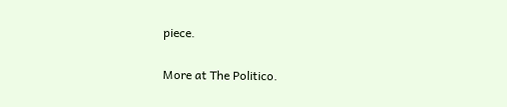piece.

More at The Politico.